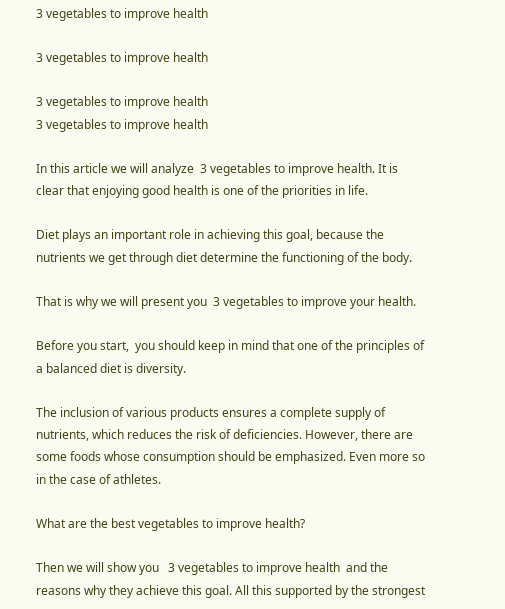3 vegetables to improve health

3 vegetables to improve health

3 vegetables to improve health
3 vegetables to improve health

In this article we will analyze  3 vegetables to improve health. It is clear that enjoying good health is one of the priorities in life.

Diet plays an important role in achieving this goal, because the nutrients we get through diet determine the functioning of the body.

That is why we will present you  3 vegetables to improve your health.

Before you start,  you should keep in mind that one of the principles of a balanced diet is diversity.

The inclusion of various products ensures a complete supply of nutrients, which reduces the risk of deficiencies. However, there are some foods whose consumption should be emphasized. Even more so in the case of athletes.

What are the best vegetables to improve health?

Then we will show you   3 vegetables to improve health  and the reasons why they achieve this goal. All this supported by the strongest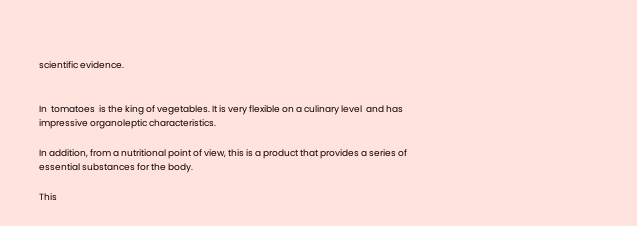scientific evidence.


In  tomatoes  is the king of vegetables. It is very flexible on a culinary level  and has impressive organoleptic characteristics.

In addition, from a nutritional point of view, this is a product that provides a series of essential substances for the body.

This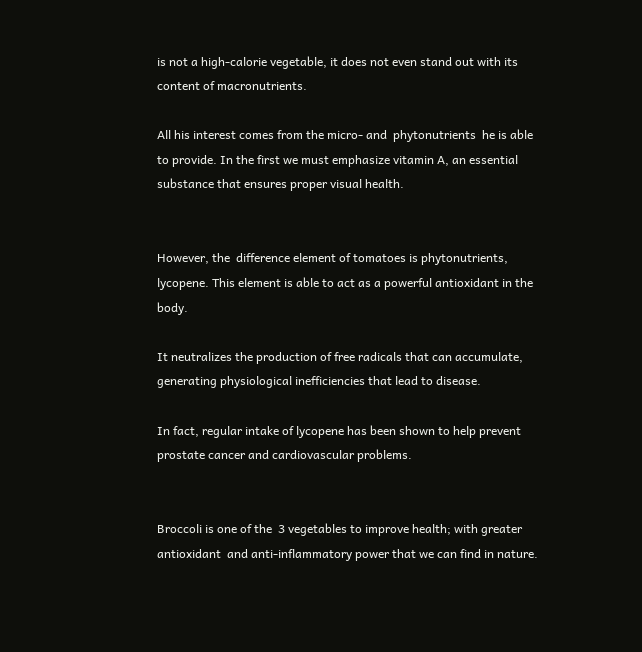is not a high-calorie vegetable, it does not even stand out with its content of macronutrients.

All his interest comes from the micro- and  phytonutrients  he is able to provide. In the first we must emphasize vitamin A, an essential substance that ensures proper visual health.


However, the  difference element of tomatoes is phytonutrients, lycopene. This element is able to act as a powerful antioxidant in the body.

It neutralizes the production of free radicals that can accumulate, generating physiological inefficiencies that lead to disease.

In fact, regular intake of lycopene has been shown to help prevent prostate cancer and cardiovascular problems.


Broccoli is one of the  3 vegetables to improve health; with greater  antioxidant  and anti-inflammatory power that we can find in nature.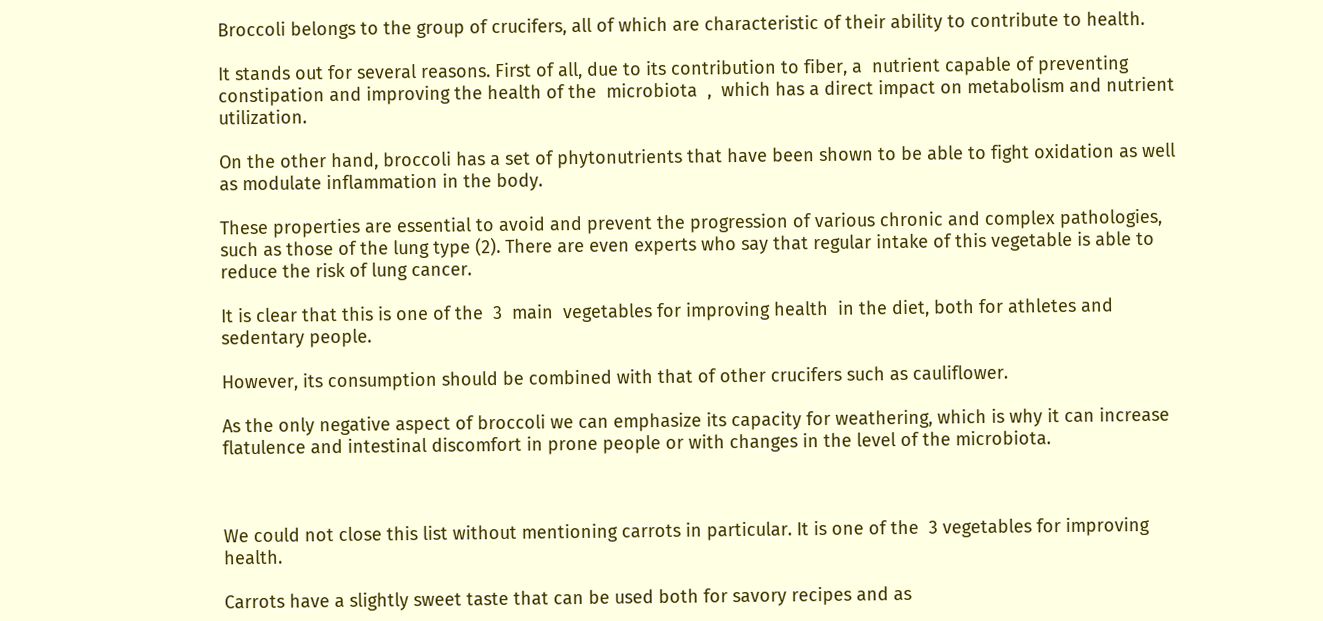Broccoli belongs to the group of crucifers, all of which are characteristic of their ability to contribute to health.

It stands out for several reasons. First of all, due to its contribution to fiber, a  nutrient capable of preventing constipation and improving the health of the  microbiota  ,  which has a direct impact on metabolism and nutrient utilization.

On the other hand, broccoli has a set of phytonutrients that have been shown to be able to fight oxidation as well as modulate inflammation in the body.

These properties are essential to avoid and prevent the progression of various chronic and complex pathologies, such as those of the lung type (2). There are even experts who say that regular intake of this vegetable is able to reduce the risk of lung cancer.

It is clear that this is one of the  3  main  vegetables for improving health  in the diet, both for athletes and sedentary people.

However, its consumption should be combined with that of other crucifers such as cauliflower.

As the only negative aspect of broccoli we can emphasize its capacity for weathering, which is why it can increase flatulence and intestinal discomfort in prone people or with changes in the level of the microbiota.



We could not close this list without mentioning carrots in particular. It is one of the  3 vegetables for improving health.

Carrots have a slightly sweet taste that can be used both for savory recipes and as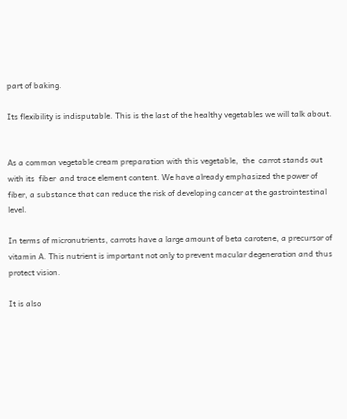part of baking.

Its flexibility is indisputable. This is the last of the healthy vegetables we will talk about.


As a common vegetable cream preparation with this vegetable,  the  carrot stands out with its  fiber  and trace element content. We have already emphasized the power of fiber, a substance that can reduce the risk of developing cancer at the gastrointestinal level.

In terms of micronutrients, carrots have a large amount of beta carotene, a precursor of vitamin A. This nutrient is important not only to prevent macular degeneration and thus protect vision.

It is also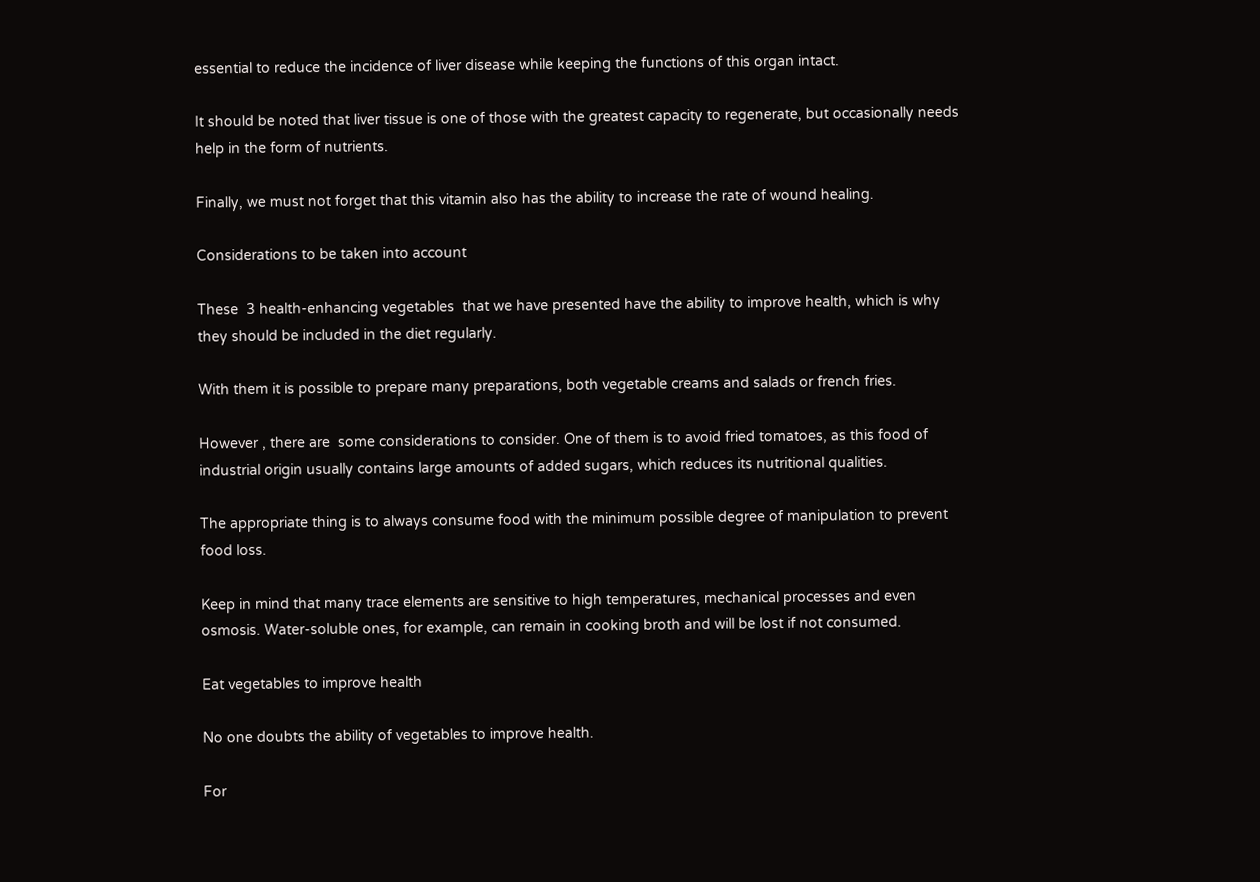essential to reduce the incidence of liver disease while keeping the functions of this organ intact.

It should be noted that liver tissue is one of those with the greatest capacity to regenerate, but occasionally needs help in the form of nutrients.

Finally, we must not forget that this vitamin also has the ability to increase the rate of wound healing.

Considerations to be taken into account

These  3 health-enhancing vegetables  that we have presented have the ability to improve health, which is why they should be included in the diet regularly.

With them it is possible to prepare many preparations, both vegetable creams and salads or french fries.

However , there are  some considerations to consider. One of them is to avoid fried tomatoes, as this food of industrial origin usually contains large amounts of added sugars, which reduces its nutritional qualities.

The appropriate thing is to always consume food with the minimum possible degree of manipulation to prevent food loss.

Keep in mind that many trace elements are sensitive to high temperatures, mechanical processes and even osmosis. Water-soluble ones, for example, can remain in cooking broth and will be lost if not consumed.

Eat vegetables to improve health

No one doubts the ability of vegetables to improve health.

For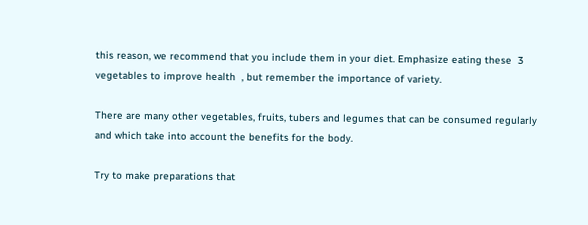this reason, we recommend that you include them in your diet. Emphasize eating these  3 vegetables to improve health  , but remember the importance of variety.

There are many other vegetables, fruits, tubers and legumes that can be consumed regularly and which take into account the benefits for the body.

Try to make preparations that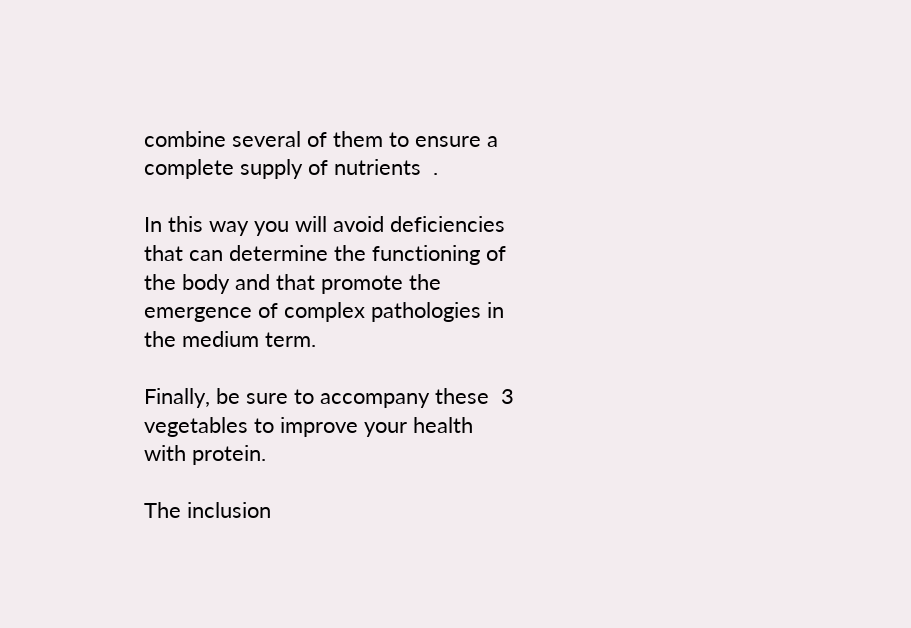combine several of them to ensure a complete supply of nutrients  .

In this way you will avoid deficiencies that can determine the functioning of the body and that promote the emergence of complex pathologies in the medium term.

Finally, be sure to accompany these  3 vegetables to improve your health  with protein.

The inclusion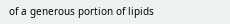of a generous portion of lipids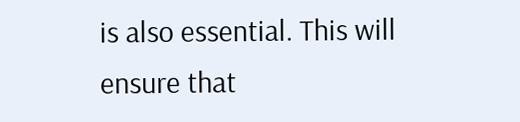is also essential. This will ensure that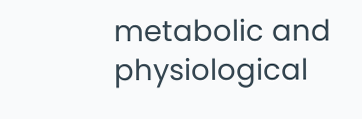metabolic and physiological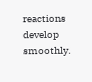reactions develop smoothly.